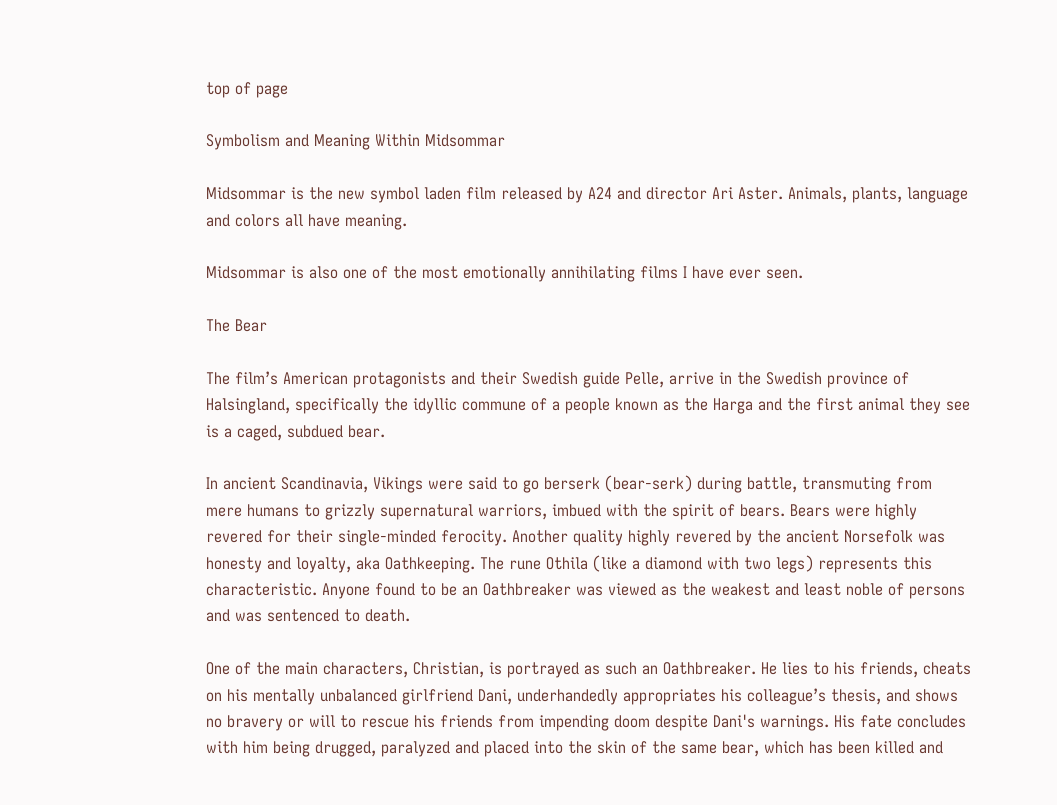top of page

Symbolism and Meaning Within Midsommar

Midsommar is the new symbol laden film released by A24 and director Ari Aster. Animals, plants, language and colors all have meaning.

Midsommar is also one of the most emotionally annihilating films I have ever seen.

The Bear

The film’s American protagonists and their Swedish guide Pelle, arrive in the Swedish province of Halsingland, specifically the idyllic commune of a people known as the Harga and the first animal they see is a caged, subdued bear.

In ancient Scandinavia, Vikings were said to go berserk (bear-serk) during battle, transmuting from mere humans to grizzly supernatural warriors, imbued with the spirit of bears. Bears were highly revered for their single-minded ferocity. Another quality highly revered by the ancient Norsefolk was honesty and loyalty, aka Oathkeeping. The rune Othila (like a diamond with two legs) represents this characteristic. Anyone found to be an Oathbreaker was viewed as the weakest and least noble of persons and was sentenced to death.

One of the main characters, Christian, is portrayed as such an Oathbreaker. He lies to his friends, cheats on his mentally unbalanced girlfriend Dani, underhandedly appropriates his colleague’s thesis, and shows no bravery or will to rescue his friends from impending doom despite Dani's warnings. His fate concludes with him being drugged, paralyzed and placed into the skin of the same bear, which has been killed and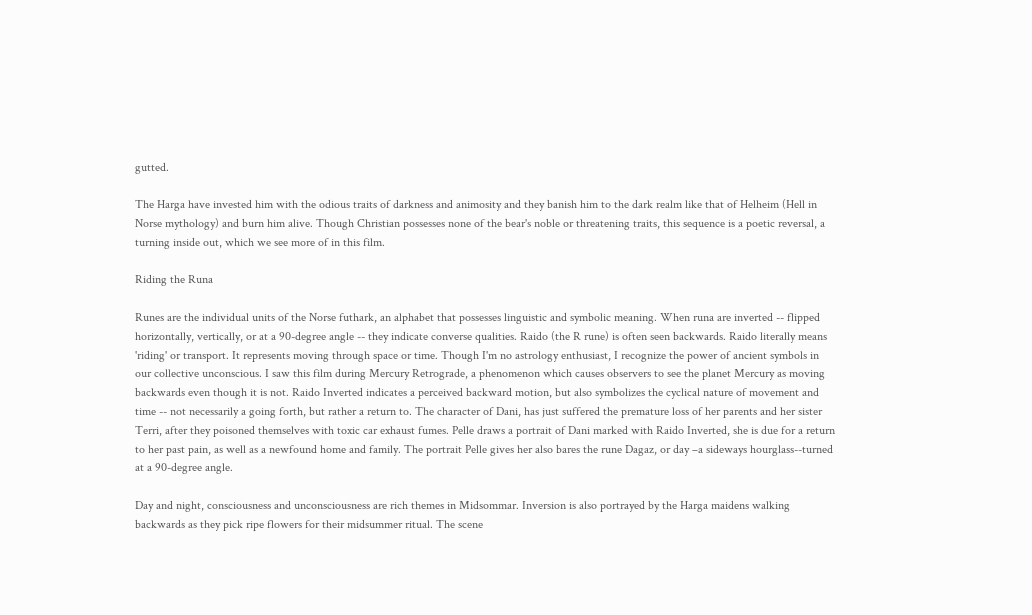gutted.

The Harga have invested him with the odious traits of darkness and animosity and they banish him to the dark realm like that of Helheim (Hell in Norse mythology) and burn him alive. Though Christian possesses none of the bear's noble or threatening traits, this sequence is a poetic reversal, a turning inside out, which we see more of in this film.

Riding the Runa

Runes are the individual units of the Norse futhark, an alphabet that possesses linguistic and symbolic meaning. When runa are inverted -- flipped horizontally, vertically, or at a 90-degree angle -- they indicate converse qualities. Raido (the R rune) is often seen backwards. Raido literally means 'riding' or transport. It represents moving through space or time. Though I'm no astrology enthusiast, I recognize the power of ancient symbols in our collective unconscious. I saw this film during Mercury Retrograde, a phenomenon which causes observers to see the planet Mercury as moving backwards even though it is not. Raido Inverted indicates a perceived backward motion, but also symbolizes the cyclical nature of movement and time -- not necessarily a going forth, but rather a return to. The character of Dani, has just suffered the premature loss of her parents and her sister Terri, after they poisoned themselves with toxic car exhaust fumes. Pelle draws a portrait of Dani marked with Raido Inverted, she is due for a return to her past pain, as well as a newfound home and family. The portrait Pelle gives her also bares the rune Dagaz, or day –a sideways hourglass--turned at a 90-degree angle.

Day and night, consciousness and unconsciousness are rich themes in Midsommar. Inversion is also portrayed by the Harga maidens walking backwards as they pick ripe flowers for their midsummer ritual. The scene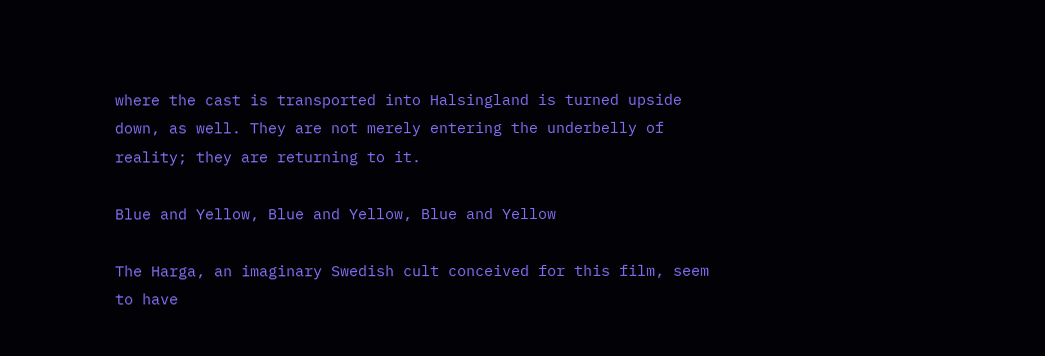where the cast is transported into Halsingland is turned upside down, as well. They are not merely entering the underbelly of reality; they are returning to it.

Blue and Yellow, Blue and Yellow, Blue and Yellow

The Harga, an imaginary Swedish cult conceived for this film, seem to have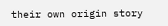their own origin story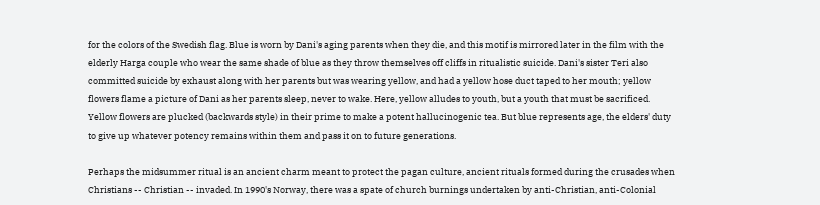for the colors of the Swedish flag. Blue is worn by Dani's aging parents when they die, and this motif is mirrored later in the film with the elderly Harga couple who wear the same shade of blue as they throw themselves off cliffs in ritualistic suicide. Dani's sister Teri also committed suicide by exhaust along with her parents but was wearing yellow, and had a yellow hose duct taped to her mouth; yellow flowers flame a picture of Dani as her parents sleep, never to wake. Here, yellow alludes to youth, but a youth that must be sacrificed. Yellow flowers are plucked (backwards style) in their prime to make a potent hallucinogenic tea. But blue represents age, the elders' duty to give up whatever potency remains within them and pass it on to future generations.

Perhaps the midsummer ritual is an ancient charm meant to protect the pagan culture, ancient rituals formed during the crusades when Christians -- Christian -- invaded. In 1990's Norway, there was a spate of church burnings undertaken by anti-Christian, anti-Colonial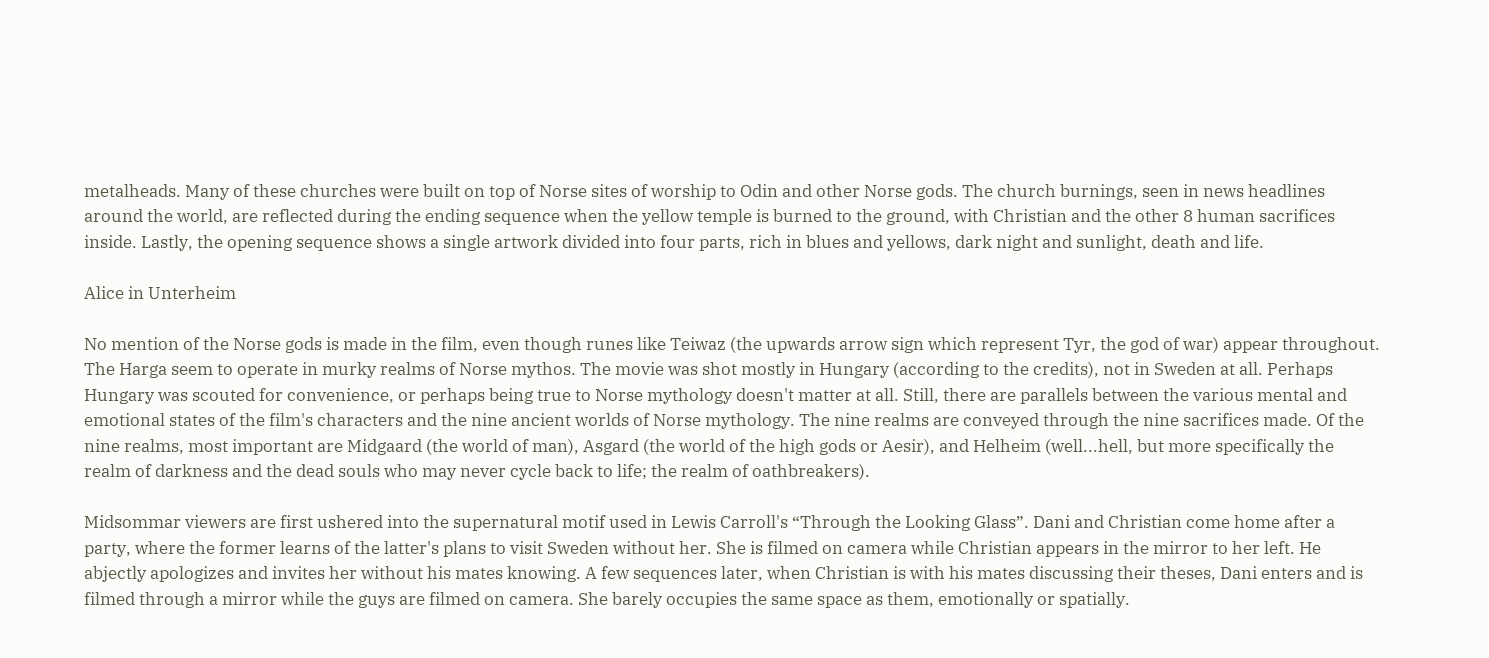metalheads. Many of these churches were built on top of Norse sites of worship to Odin and other Norse gods. The church burnings, seen in news headlines around the world, are reflected during the ending sequence when the yellow temple is burned to the ground, with Christian and the other 8 human sacrifices inside. Lastly, the opening sequence shows a single artwork divided into four parts, rich in blues and yellows, dark night and sunlight, death and life.

Alice in Unterheim

No mention of the Norse gods is made in the film, even though runes like Teiwaz (the upwards arrow sign which represent Tyr, the god of war) appear throughout. The Harga seem to operate in murky realms of Norse mythos. The movie was shot mostly in Hungary (according to the credits), not in Sweden at all. Perhaps Hungary was scouted for convenience, or perhaps being true to Norse mythology doesn't matter at all. Still, there are parallels between the various mental and emotional states of the film's characters and the nine ancient worlds of Norse mythology. The nine realms are conveyed through the nine sacrifices made. Of the nine realms, most important are Midgaard (the world of man), Asgard (the world of the high gods or Aesir), and Helheim (well...hell, but more specifically the realm of darkness and the dead souls who may never cycle back to life; the realm of oathbreakers).

Midsommar viewers are first ushered into the supernatural motif used in Lewis Carroll's “Through the Looking Glass”. Dani and Christian come home after a party, where the former learns of the latter's plans to visit Sweden without her. She is filmed on camera while Christian appears in the mirror to her left. He abjectly apologizes and invites her without his mates knowing. A few sequences later, when Christian is with his mates discussing their theses, Dani enters and is filmed through a mirror while the guys are filmed on camera. She barely occupies the same space as them, emotionally or spatially.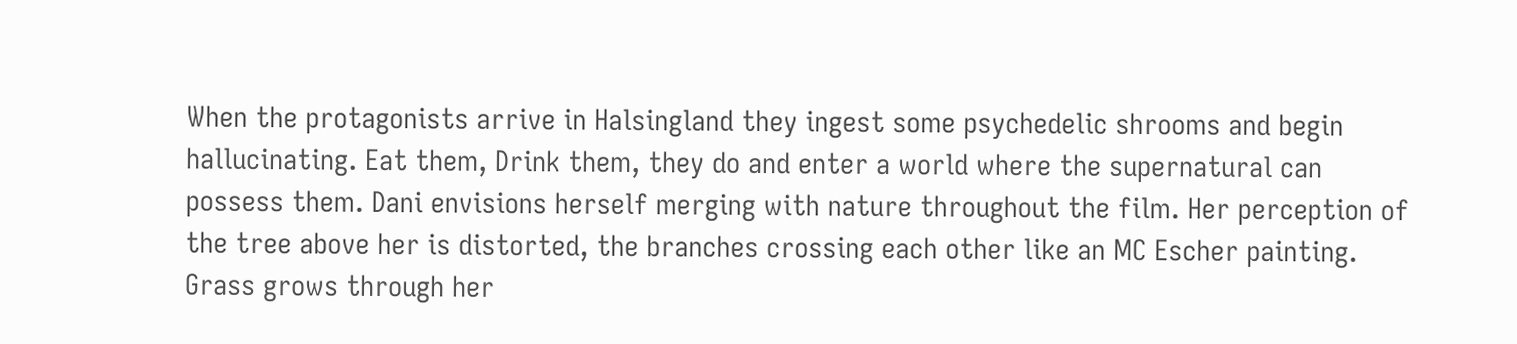When the protagonists arrive in Halsingland they ingest some psychedelic shrooms and begin hallucinating. Eat them, Drink them, they do and enter a world where the supernatural can possess them. Dani envisions herself merging with nature throughout the film. Her perception of the tree above her is distorted, the branches crossing each other like an MC Escher painting. Grass grows through her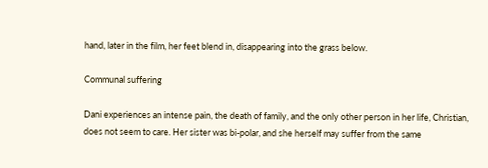hand, later in the film, her feet blend in, disappearing into the grass below.

Communal suffering

Dani experiences an intense pain, the death of family, and the only other person in her life, Christian, does not seem to care. Her sister was bi-polar, and she herself may suffer from the same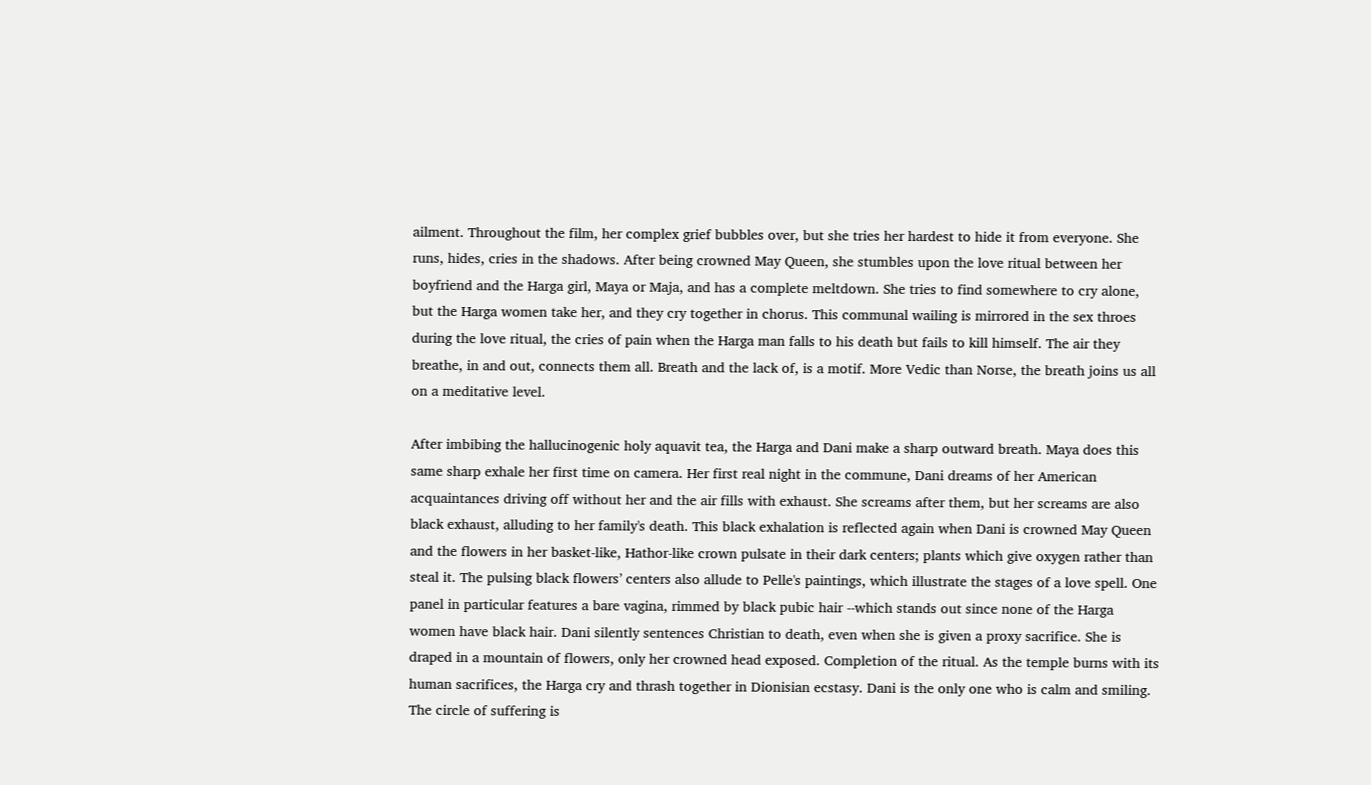ailment. Throughout the film, her complex grief bubbles over, but she tries her hardest to hide it from everyone. She runs, hides, cries in the shadows. After being crowned May Queen, she stumbles upon the love ritual between her boyfriend and the Harga girl, Maya or Maja, and has a complete meltdown. She tries to find somewhere to cry alone, but the Harga women take her, and they cry together in chorus. This communal wailing is mirrored in the sex throes during the love ritual, the cries of pain when the Harga man falls to his death but fails to kill himself. The air they breathe, in and out, connects them all. Breath and the lack of, is a motif. More Vedic than Norse, the breath joins us all on a meditative level.

After imbibing the hallucinogenic holy aquavit tea, the Harga and Dani make a sharp outward breath. Maya does this same sharp exhale her first time on camera. Her first real night in the commune, Dani dreams of her American acquaintances driving off without her and the air fills with exhaust. She screams after them, but her screams are also black exhaust, alluding to her family's death. This black exhalation is reflected again when Dani is crowned May Queen and the flowers in her basket-like, Hathor-like crown pulsate in their dark centers; plants which give oxygen rather than steal it. The pulsing black flowers’ centers also allude to Pelle's paintings, which illustrate the stages of a love spell. One panel in particular features a bare vagina, rimmed by black pubic hair --which stands out since none of the Harga women have black hair. Dani silently sentences Christian to death, even when she is given a proxy sacrifice. She is draped in a mountain of flowers, only her crowned head exposed. Completion of the ritual. As the temple burns with its human sacrifices, the Harga cry and thrash together in Dionisian ecstasy. Dani is the only one who is calm and smiling. The circle of suffering is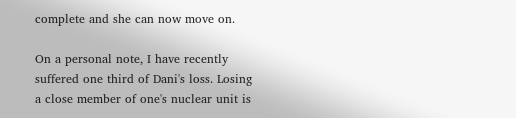complete and she can now move on.

On a personal note, I have recently suffered one third of Dani's loss. Losing a close member of one's nuclear unit is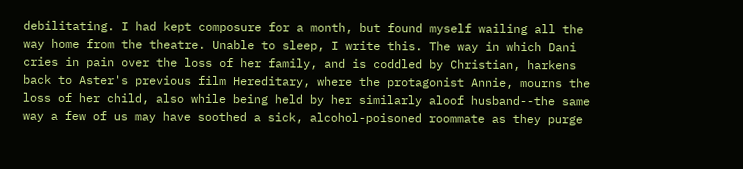debilitating. I had kept composure for a month, but found myself wailing all the way home from the theatre. Unable to sleep, I write this. The way in which Dani cries in pain over the loss of her family, and is coddled by Christian, harkens back to Aster's previous film Hereditary, where the protagonist Annie, mourns the loss of her child, also while being held by her similarly aloof husband--the same way a few of us may have soothed a sick, alcohol-poisoned roommate as they purge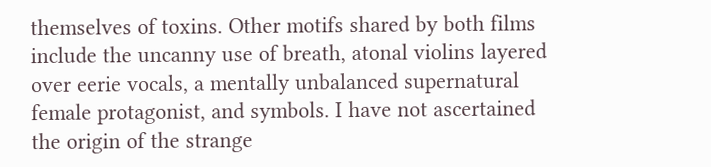themselves of toxins. Other motifs shared by both films include the uncanny use of breath, atonal violins layered over eerie vocals, a mentally unbalanced supernatural female protagonist, and symbols. I have not ascertained the origin of the strange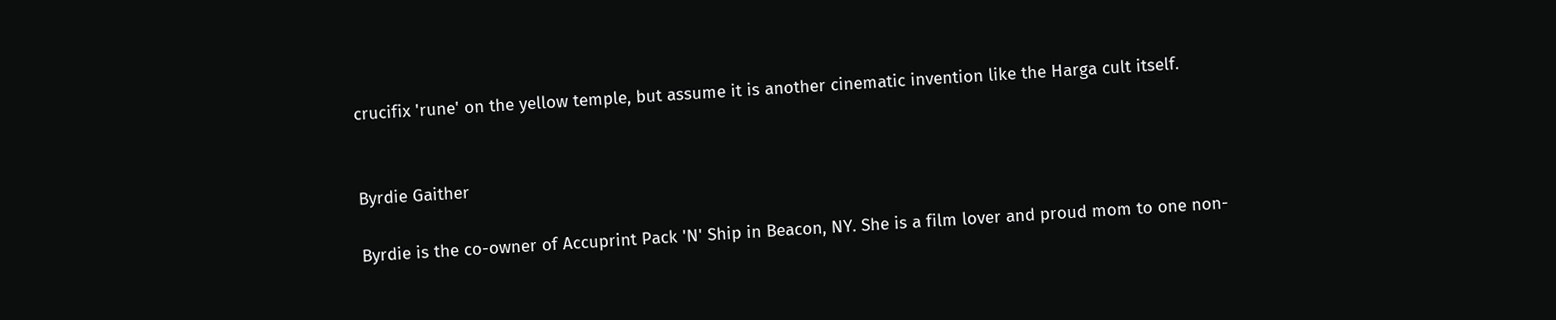crucifix 'rune' on the yellow temple, but assume it is another cinematic invention like the Harga cult itself.


Byrdie Gaither

Byrdie is the co-owner of Accuprint Pack 'N' Ship in Beacon, NY. She is a film lover and proud mom to one non-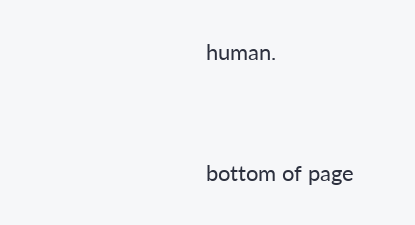human.




bottom of page